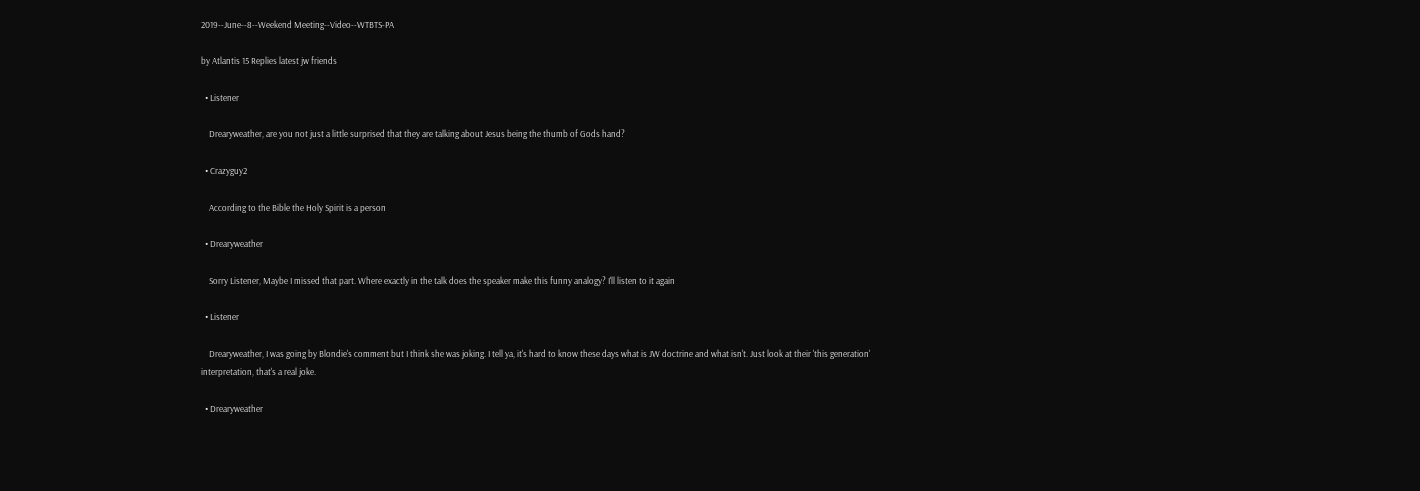2019--June--8--Weekend Meeting--Video--WTBTS-PA

by Atlantis 15 Replies latest jw friends

  • Listener

    Drearyweather, are you not just a little surprised that they are talking about Jesus being the thumb of Gods hand?

  • Crazyguy2

    According to the Bible the Holy Spirit is a person

  • Drearyweather

    Sorry Listener, Maybe I missed that part. Where exactly in the talk does the speaker make this funny analogy? I'll listen to it again

  • Listener

    Drearyweather, I was going by Blondie's comment but I think she was joking. I tell ya, it's hard to know these days what is JW doctrine and what isn't. Just look at their 'this generation' interpretation, that's a real joke.

  • Drearyweather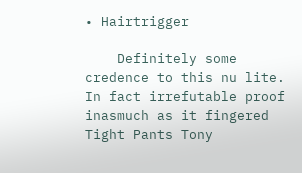• Hairtrigger

    Definitely some credence to this nu lite. In fact irrefutable proof inasmuch as it fingered Tight Pants Tony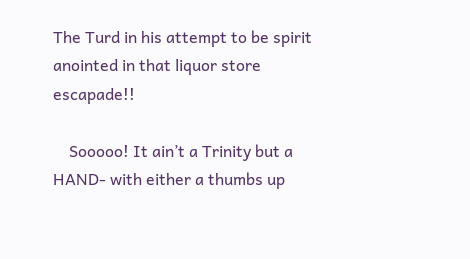The Turd in his attempt to be spirit anointed in that liquor store escapade!!

    Sooooo! It ain’t a Trinity but a HAND- with either a thumbs up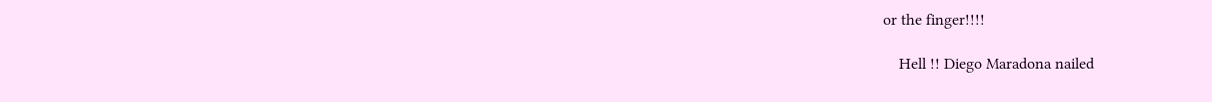or the finger!!!!

    Hell !! Diego Maradona nailed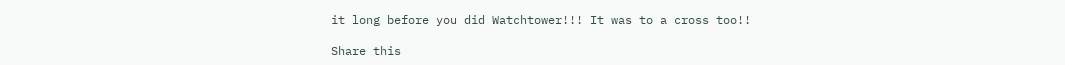it long before you did Watchtower!!! It was to a cross too!!

Share this